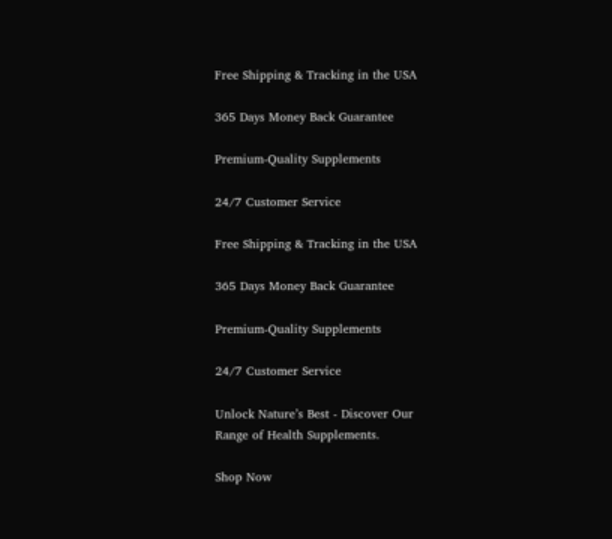Free Shipping & Tracking in the USA

365 Days Money Back Guarantee

Premium-Quality Supplements

24/7 Customer Service

Free Shipping & Tracking in the USA

365 Days Money Back Guarantee

Premium-Quality Supplements

24/7 Customer Service

Unlock Nature’s Best - Discover Our
Range of Health Supplements.

Shop Now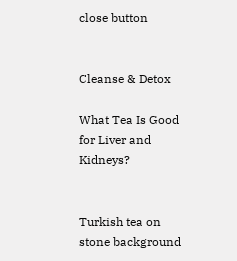close button


Cleanse & Detox

What Tea Is Good for Liver and Kidneys?


Turkish tea on stone background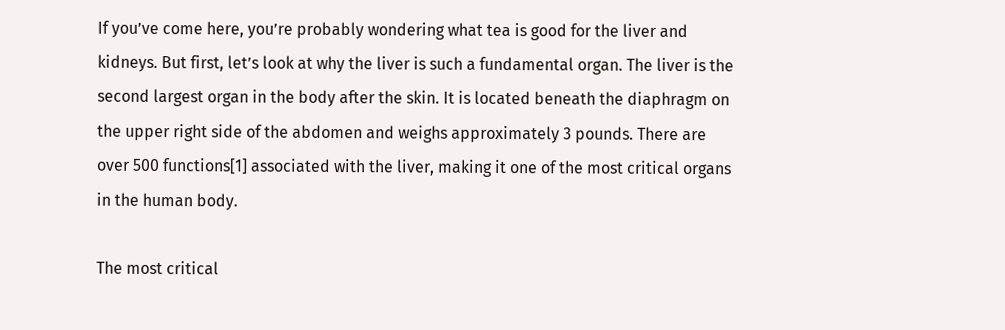If you’ve come here, you’re probably wondering what tea is good for the liver and kidneys. But first, let’s look at why the liver is such a fundamental organ. The liver is the second largest organ in the body after the skin. It is located beneath the diaphragm on the upper right side of the abdomen and weighs approximately 3 pounds. There are over 500 functions[1] associated with the liver, making it one of the most critical organs in the human body.

The most critical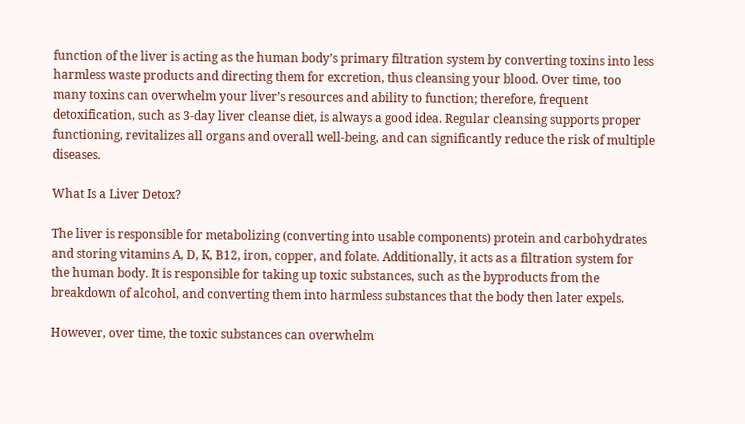function of the liver is acting as the human body’s primary filtration system by converting toxins into less harmless waste products and directing them for excretion, thus cleansing your blood. Over time, too many toxins can overwhelm your liver’s resources and ability to function; therefore, frequent detoxification, such as 3-day liver cleanse diet, is always a good idea. Regular cleansing supports proper functioning, revitalizes all organs and overall well-being, and can significantly reduce the risk of multiple diseases.

What Is a Liver Detox?

The liver is responsible for metabolizing (converting into usable components) protein and carbohydrates and storing vitamins A, D, K, B12, iron, copper, and folate. Additionally, it acts as a filtration system for the human body. It is responsible for taking up toxic substances, such as the byproducts from the breakdown of alcohol, and converting them into harmless substances that the body then later expels.

However, over time, the toxic substances can overwhelm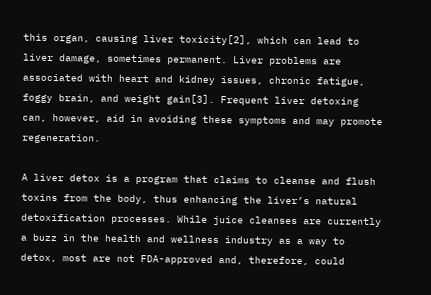this organ, causing liver toxicity[2], which can lead to liver damage, sometimes permanent. Liver problems are associated with heart and kidney issues, chronic fatigue, foggy brain, and weight gain[3]. Frequent liver detoxing can, however, aid in avoiding these symptoms and may promote regeneration.

A liver detox is a program that claims to cleanse and flush toxins from the body, thus enhancing the liver’s natural detoxification processes. While juice cleanses are currently a buzz in the health and wellness industry as a way to detox, most are not FDA-approved and, therefore, could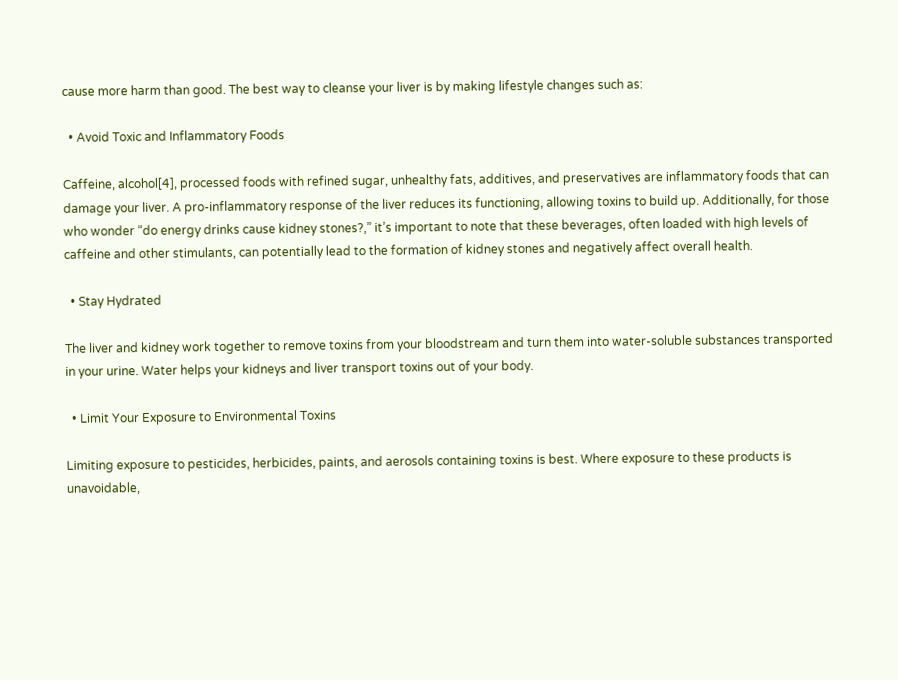cause more harm than good. The best way to cleanse your liver is by making lifestyle changes such as:

  • Avoid Toxic and Inflammatory Foods

Caffeine, alcohol[4], processed foods with refined sugar, unhealthy fats, additives, and preservatives are inflammatory foods that can damage your liver. A pro-inflammatory response of the liver reduces its functioning, allowing toxins to build up. Additionally, for those who wonder “do energy drinks cause kidney stones?,” it’s important to note that these beverages, often loaded with high levels of caffeine and other stimulants, can potentially lead to the formation of kidney stones and negatively affect overall health.

  • Stay Hydrated

The liver and kidney work together to remove toxins from your bloodstream and turn them into water-soluble substances transported in your urine. Water helps your kidneys and liver transport toxins out of your body.

  • Limit Your Exposure to Environmental Toxins

Limiting exposure to pesticides, herbicides, paints, and aerosols containing toxins is best. Where exposure to these products is unavoidable,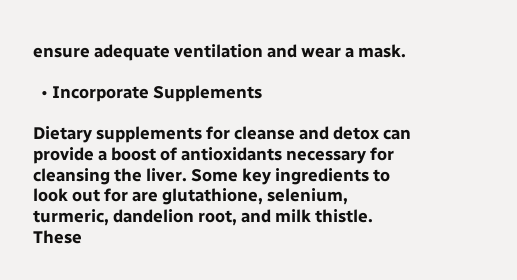ensure adequate ventilation and wear a mask.

  • Incorporate Supplements

Dietary supplements for cleanse and detox can provide a boost of antioxidants necessary for cleansing the liver. Some key ingredients to look out for are glutathione, selenium, turmeric, dandelion root, and milk thistle. These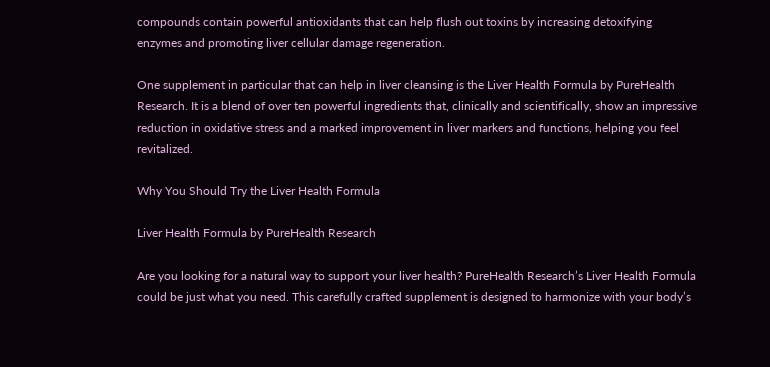compounds contain powerful antioxidants that can help flush out toxins by increasing detoxifying enzymes and promoting liver cellular damage regeneration.

One supplement in particular that can help in liver cleansing is the Liver Health Formula by PureHealth Research. It is a blend of over ten powerful ingredients that, clinically and scientifically, show an impressive reduction in oxidative stress and a marked improvement in liver markers and functions, helping you feel revitalized.

Why You Should Try the Liver Health Formula

Liver Health Formula by PureHealth Research

Are you looking for a natural way to support your liver health? PureHealth Research’s Liver Health Formula could be just what you need. This carefully crafted supplement is designed to harmonize with your body’s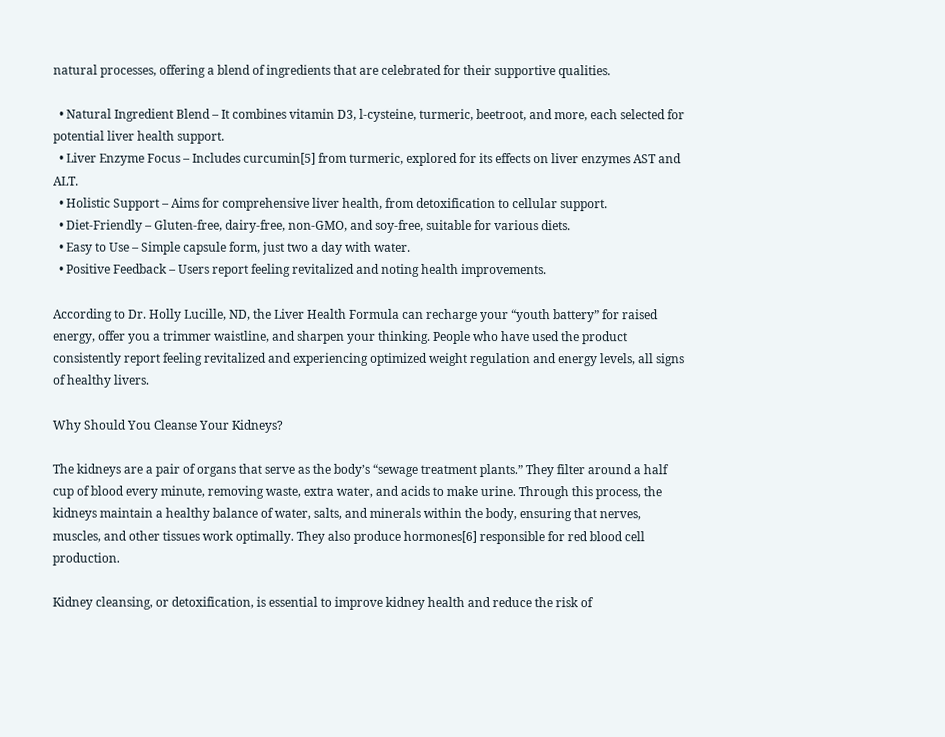natural processes, offering a blend of ingredients that are celebrated for their supportive qualities.

  • Natural Ingredient Blend – It combines vitamin D3, l-cysteine, turmeric, beetroot, and more, each selected for potential liver health support.
  • Liver Enzyme Focus – Includes curcumin[5] from turmeric, explored for its effects on liver enzymes AST and ALT.
  • Holistic Support – Aims for comprehensive liver health, from detoxification to cellular support.
  • Diet-Friendly – Gluten-free, dairy-free, non-GMO, and soy-free, suitable for various diets.
  • Easy to Use – Simple capsule form, just two a day with water.
  • Positive Feedback – Users report feeling revitalized and noting health improvements.

According to Dr. Holly Lucille, ND, the Liver Health Formula can recharge your “youth battery” for raised energy, offer you a trimmer waistline, and sharpen your thinking. People who have used the product consistently report feeling revitalized and experiencing optimized weight regulation and energy levels, all signs of healthy livers.

Why Should You Cleanse Your Kidneys?

The kidneys are a pair of organs that serve as the body’s “sewage treatment plants.” They filter around a half cup of blood every minute, removing waste, extra water, and acids to make urine. Through this process, the kidneys maintain a healthy balance of water, salts, and minerals within the body, ensuring that nerves, muscles, and other tissues work optimally. They also produce hormones[6] responsible for red blood cell production.

Kidney cleansing, or detoxification, is essential to improve kidney health and reduce the risk of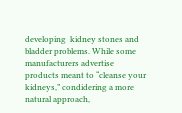developing  kidney stones and bladder problems. While some manufacturers advertise products meant to “cleanse your kidneys,” condidering a more natural approach,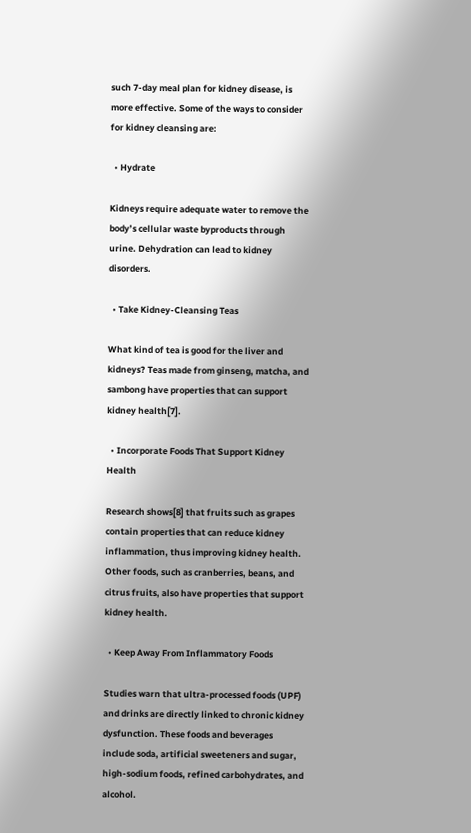such 7-day meal plan for kidney disease, is more effective. Some of the ways to consider for kidney cleansing are:

  • Hydrate

Kidneys require adequate water to remove the body’s cellular waste byproducts through urine. Dehydration can lead to kidney disorders.

  • Take Kidney-Cleansing Teas

What kind of tea is good for the liver and kidneys? Teas made from ginseng, matcha, and sambong have properties that can support kidney health[7].

  • Incorporate Foods That Support Kidney Health

Research shows[8] that fruits such as grapes contain properties that can reduce kidney inflammation, thus improving kidney health. Other foods, such as cranberries, beans, and citrus fruits, also have properties that support kidney health.

  • Keep Away From Inflammatory Foods

Studies warn that ultra-processed foods (UPF) and drinks are directly linked to chronic kidney dysfunction. These foods and beverages include soda, artificial sweeteners and sugar, high-sodium foods, refined carbohydrates, and alcohol.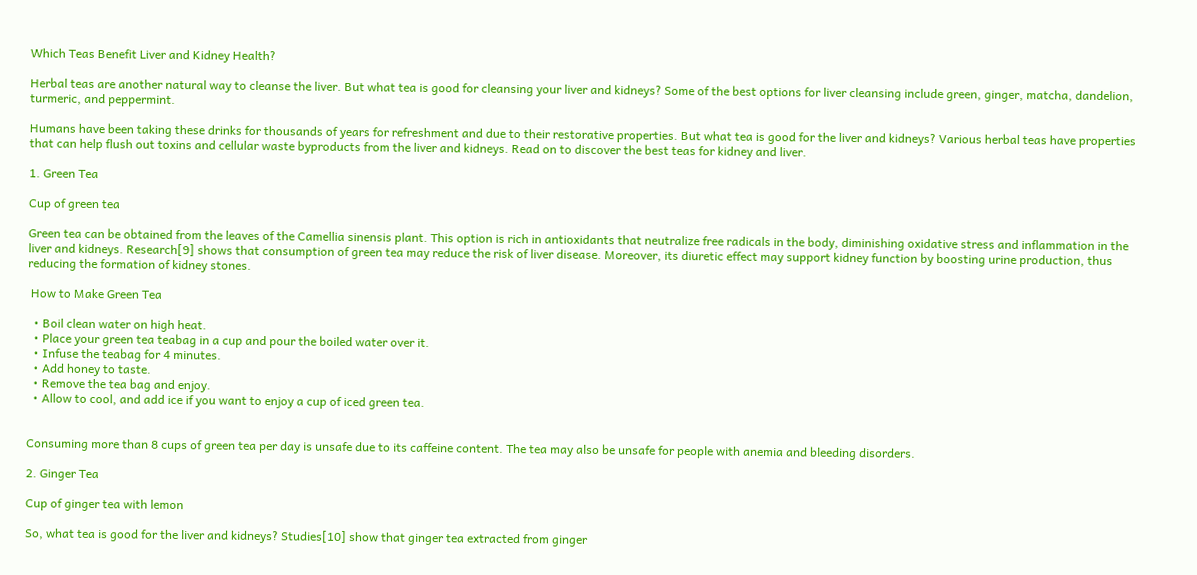Which Teas Benefit Liver and Kidney Health?

Herbal teas are another natural way to cleanse the liver. But what tea is good for cleansing your liver and kidneys? Some of the best options for liver cleansing include green, ginger, matcha, dandelion, turmeric, and peppermint.

Humans have been taking these drinks for thousands of years for refreshment and due to their restorative properties. But what tea is good for the liver and kidneys? Various herbal teas have properties that can help flush out toxins and cellular waste byproducts from the liver and kidneys. Read on to discover the best teas for kidney and liver.

1. Green Tea

Cup of green tea

Green tea can be obtained from the leaves of the Camellia sinensis plant. This option is rich in antioxidants that neutralize free radicals in the body, diminishing oxidative stress and inflammation in the liver and kidneys. Research[9] shows that consumption of green tea may reduce the risk of liver disease. Moreover, its diuretic effect may support kidney function by boosting urine production, thus reducing the formation of kidney stones.

 How to Make Green Tea

  • Boil clean water on high heat.
  • Place your green tea teabag in a cup and pour the boiled water over it.
  • Infuse the teabag for 4 minutes.
  • Add honey to taste.
  • Remove the tea bag and enjoy.
  • Allow to cool, and add ice if you want to enjoy a cup of iced green tea.


Consuming more than 8 cups of green tea per day is unsafe due to its caffeine content. The tea may also be unsafe for people with anemia and bleeding disorders.

2. Ginger Tea

Cup of ginger tea with lemon

So, what tea is good for the liver and kidneys? Studies[10] show that ginger tea extracted from ginger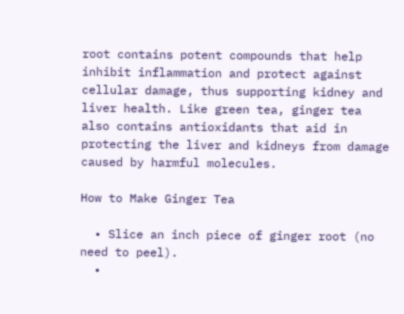root contains potent compounds that help inhibit inflammation and protect against cellular damage, thus supporting kidney and liver health. Like green tea, ginger tea also contains antioxidants that aid in protecting the liver and kidneys from damage caused by harmful molecules.

How to Make Ginger Tea

  • Slice an inch piece of ginger root (no need to peel).
  •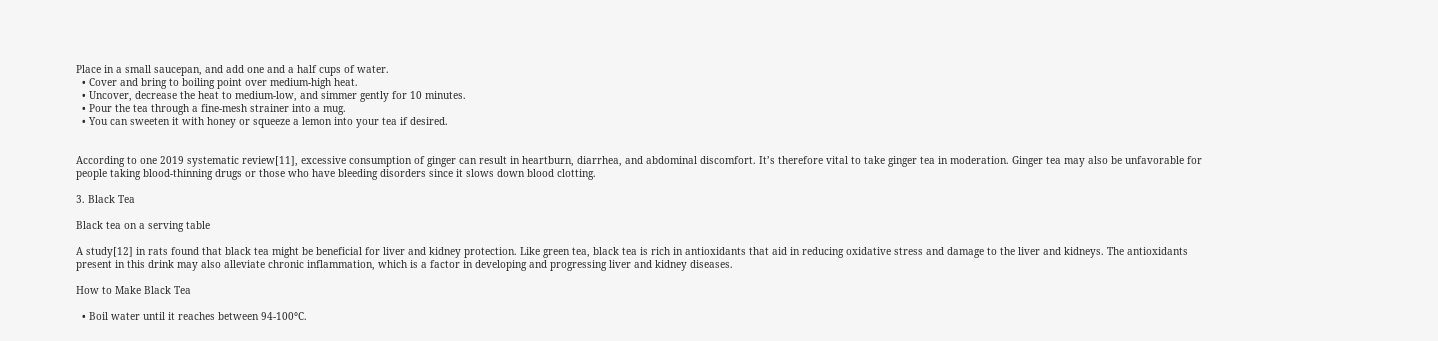Place in a small saucepan, and add one and a half cups of water.
  • Cover and bring to boiling point over medium-high heat.
  • Uncover, decrease the heat to medium-low, and simmer gently for 10 minutes.
  • Pour the tea through a fine-mesh strainer into a mug.
  • You can sweeten it with honey or squeeze a lemon into your tea if desired.


According to one 2019 systematic review[11], excessive consumption of ginger can result in heartburn, diarrhea, and abdominal discomfort. It’s therefore vital to take ginger tea in moderation. Ginger tea may also be unfavorable for people taking blood-thinning drugs or those who have bleeding disorders since it slows down blood clotting.

3. Black Tea

Black tea on a serving table

A study[12] in rats found that black tea might be beneficial for liver and kidney protection. Like green tea, black tea is rich in antioxidants that aid in reducing oxidative stress and damage to the liver and kidneys. The antioxidants present in this drink may also alleviate chronic inflammation, which is a factor in developing and progressing liver and kidney diseases.

How to Make Black Tea

  • Boil water until it reaches between 94-100°C.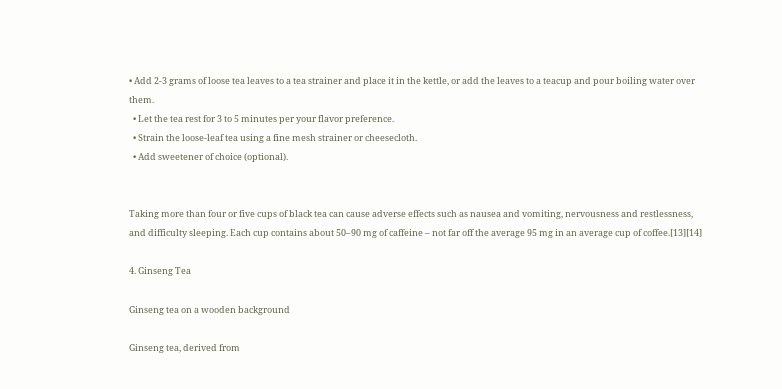• Add 2-3 grams of loose tea leaves to a tea strainer and place it in the kettle, or add the leaves to a teacup and pour boiling water over them.
  • Let the tea rest for 3 to 5 minutes per your flavor preference.
  • Strain the loose-leaf tea using a fine mesh strainer or cheesecloth.
  • Add sweetener of choice (optional).


Taking more than four or five cups of black tea can cause adverse effects such as nausea and vomiting, nervousness and restlessness, and difficulty sleeping. Each cup contains about 50–90 mg of caffeine – not far off the average 95 mg in an average cup of coffee.[13][14]

4. Ginseng Tea

Ginseng tea on a wooden background

Ginseng tea, derived from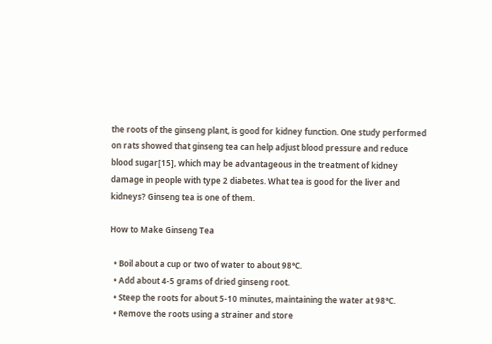the roots of the ginseng plant, is good for kidney function. One study performed on rats showed that ginseng tea can help adjust blood pressure and reduce blood sugar[15], which may be advantageous in the treatment of kidney damage in people with type 2 diabetes. What tea is good for the liver and kidneys? Ginseng tea is one of them.

How to Make Ginseng Tea

  • Boil about a cup or two of water to about 98°C.
  • Add about 4-5 grams of dried ginseng root.
  • Steep the roots for about 5-10 minutes, maintaining the water at 98°C.
  • Remove the roots using a strainer and store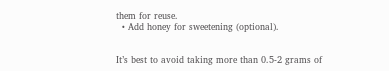them for reuse.
  • Add honey for sweetening (optional).


It’s best to avoid taking more than 0.5-2 grams of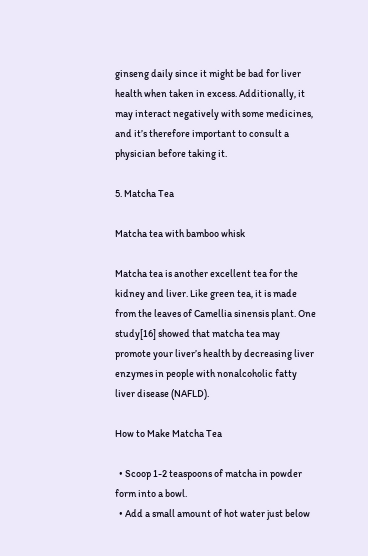ginseng daily since it might be bad for liver health when taken in excess. Additionally, it may interact negatively with some medicines, and it’s therefore important to consult a physician before taking it.

5. Matcha Tea

Matcha tea with bamboo whisk

Matcha tea is another excellent tea for the kidney and liver. Like green tea, it is made from the leaves of Camellia sinensis plant. One study[16] showed that matcha tea may promote your liver’s health by decreasing liver enzymes in people with nonalcoholic fatty liver disease (NAFLD).

How to Make Matcha Tea

  • Scoop 1-2 teaspoons of matcha in powder form into a bowl.
  • Add a small amount of hot water just below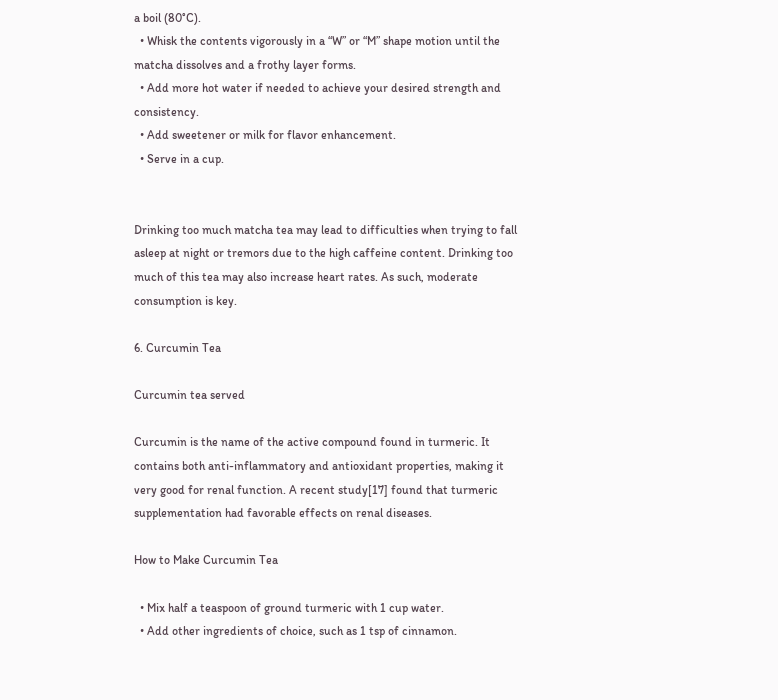a boil (80°C).
  • Whisk the contents vigorously in a “W” or “M” shape motion until the matcha dissolves and a frothy layer forms.
  • Add more hot water if needed to achieve your desired strength and consistency.
  • Add sweetener or milk for flavor enhancement.
  • Serve in a cup.


Drinking too much matcha tea may lead to difficulties when trying to fall asleep at night or tremors due to the high caffeine content. Drinking too much of this tea may also increase heart rates. As such, moderate consumption is key.

6. Curcumin Tea

Curcumin tea served

Curcumin is the name of the active compound found in turmeric. It contains both anti-inflammatory and antioxidant properties, making it very good for renal function. A recent study[17] found that turmeric supplementation had favorable effects on renal diseases.

How to Make Curcumin Tea

  • Mix half a teaspoon of ground turmeric with 1 cup water.
  • Add other ingredients of choice, such as 1 tsp of cinnamon.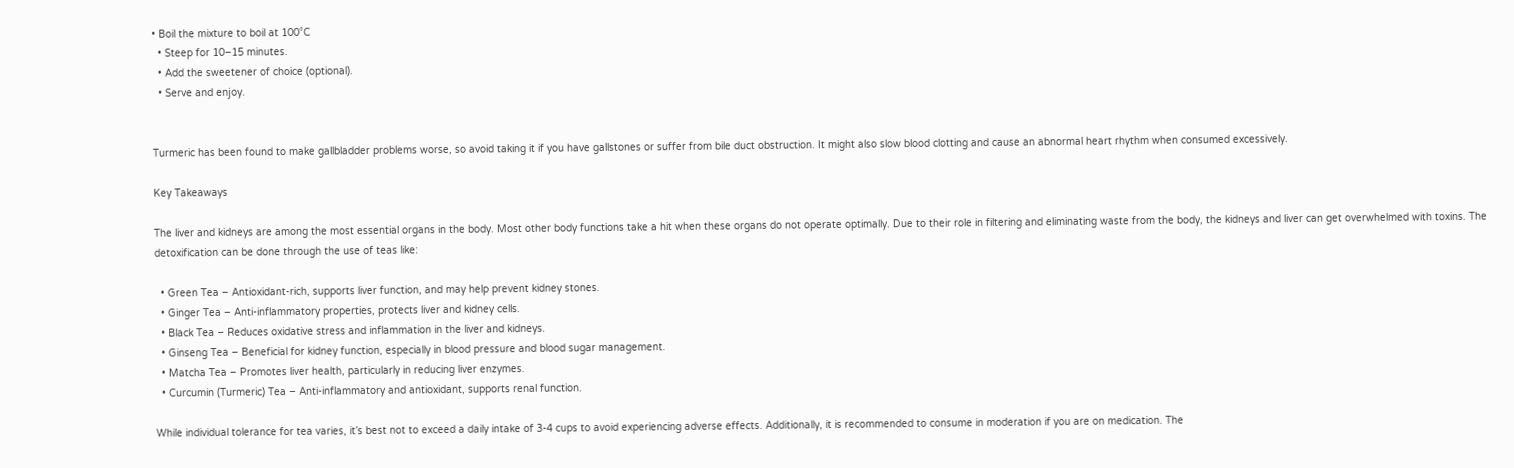• Boil the mixture to boil at 100°C
  • Steep for 10–15 minutes.
  • Add the sweetener of choice (optional).
  • Serve and enjoy.


Turmeric has been found to make gallbladder problems worse, so avoid taking it if you have gallstones or suffer from bile duct obstruction. It might also slow blood clotting and cause an abnormal heart rhythm when consumed excessively.

Key Takeaways

The liver and kidneys are among the most essential organs in the body. Most other body functions take a hit when these organs do not operate optimally. Due to their role in filtering and eliminating waste from the body, the kidneys and liver can get overwhelmed with toxins. The detoxification can be done through the use of teas like:

  • Green Tea – Antioxidant-rich, supports liver function, and may help prevent kidney stones.
  • Ginger Tea – Anti-inflammatory properties, protects liver and kidney cells.
  • Black Tea – Reduces oxidative stress and inflammation in the liver and kidneys.
  • Ginseng Tea – Beneficial for kidney function, especially in blood pressure and blood sugar management.
  • Matcha Tea – Promotes liver health, particularly in reducing liver enzymes.
  • Curcumin (Turmeric) Tea – Anti-inflammatory and antioxidant, supports renal function.

While individual tolerance for tea varies, it’s best not to exceed a daily intake of 3-4 cups to avoid experiencing adverse effects. Additionally, it is recommended to consume in moderation if you are on medication. The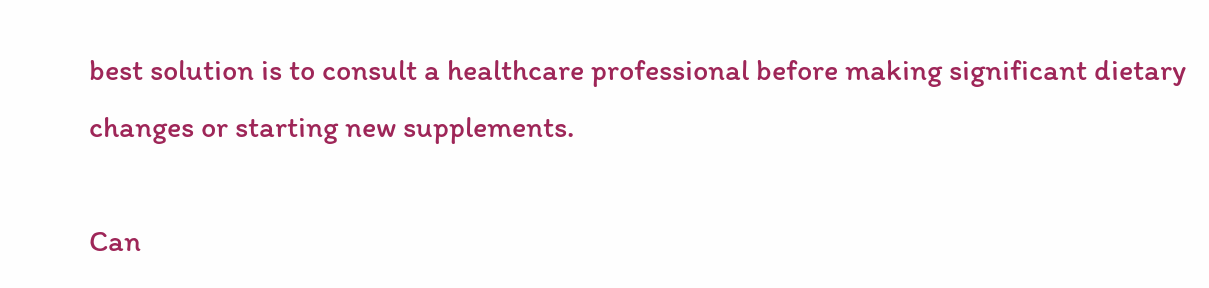best solution is to consult a healthcare professional before making significant dietary changes or starting new supplements.

Can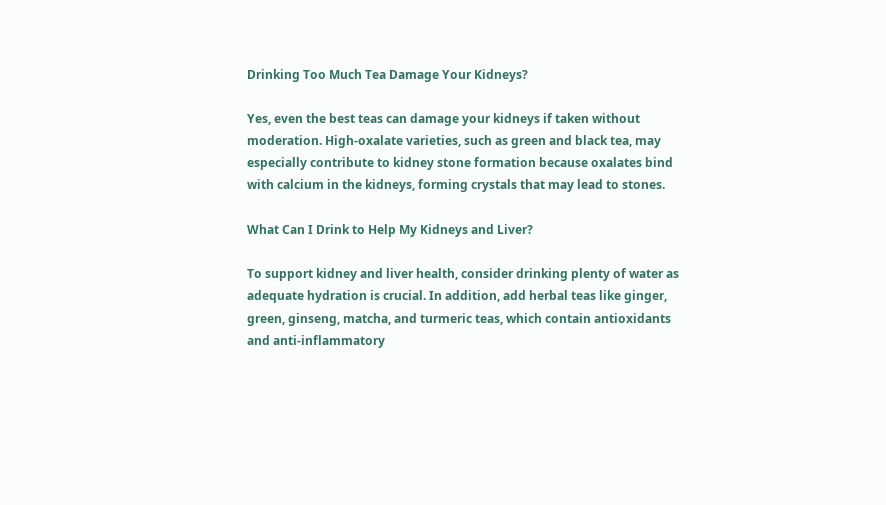Drinking Too Much Tea Damage Your Kidneys?

Yes, even the best teas can damage your kidneys if taken without moderation. High-oxalate varieties, such as green and black tea, may especially contribute to kidney stone formation because oxalates bind with calcium in the kidneys, forming crystals that may lead to stones.

What Can I Drink to Help My Kidneys and Liver?

To support kidney and liver health, consider drinking plenty of water as adequate hydration is crucial. In addition, add herbal teas like ginger, green, ginseng, matcha, and turmeric teas, which contain antioxidants and anti-inflammatory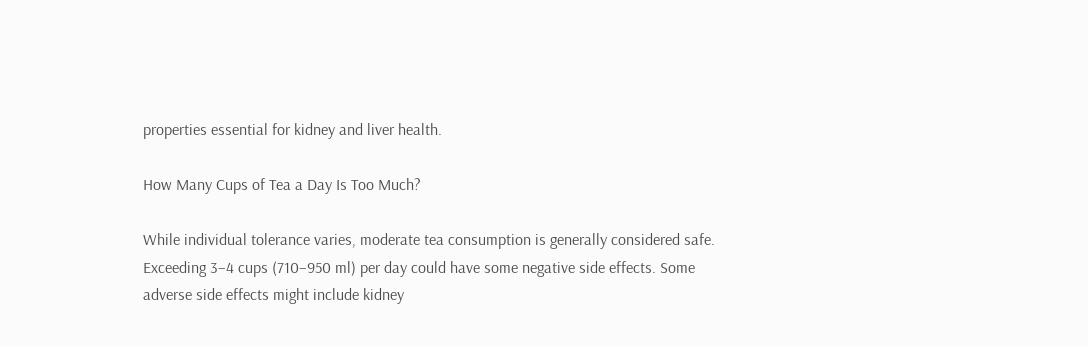properties essential for kidney and liver health.

How Many Cups of Tea a Day Is Too Much?

While individual tolerance varies, moderate tea consumption is generally considered safe. Exceeding 3–4 cups (710–950 ml) per day could have some negative side effects. Some adverse side effects might include kidney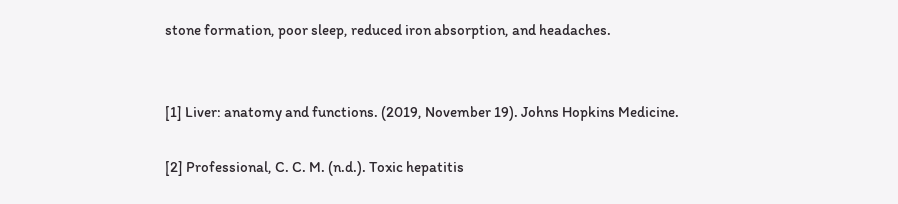stone formation, poor sleep, reduced iron absorption, and headaches.


[1] Liver: anatomy and functions. (2019, November 19). Johns Hopkins Medicine.

[2] Professional, C. C. M. (n.d.). Toxic hepatitis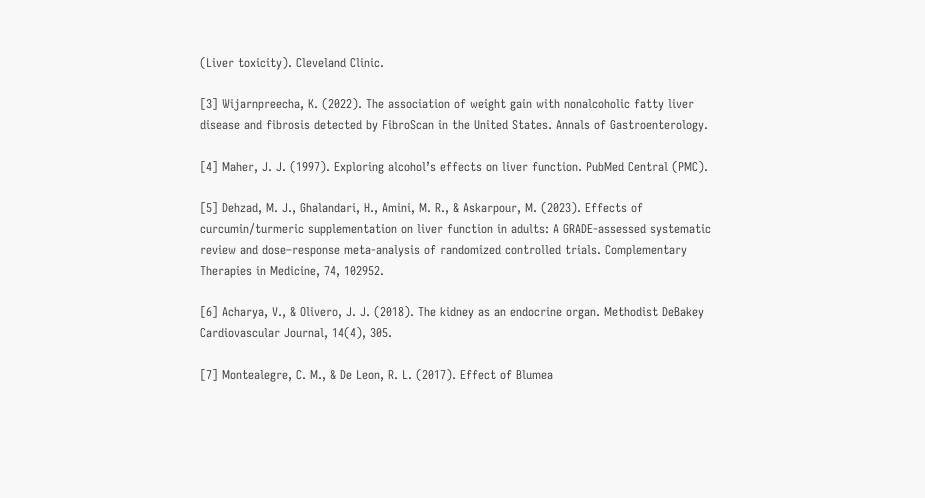(Liver toxicity). Cleveland Clinic.

[3] Wijarnpreecha, K. (2022). The association of weight gain with nonalcoholic fatty liver disease and fibrosis detected by FibroScan in the United States. Annals of Gastroenterology.

[4] Maher, J. J. (1997). Exploring alcohol’s effects on liver function. PubMed Central (PMC).

[5] Dehzad, M. J., Ghalandari, H., Amini, M. R., & Askarpour, M. (2023). Effects of curcumin/turmeric supplementation on liver function in adults: A GRADE-assessed systematic review and dose–response meta-analysis of randomized controlled trials. Complementary Therapies in Medicine, 74, 102952.

[6] Acharya, V., & Olivero, J. J. (2018). The kidney as an endocrine organ. Methodist DeBakey Cardiovascular Journal, 14(4), 305.

[7] Montealegre, C. M., & De Leon, R. L. (2017). Effect of Blumea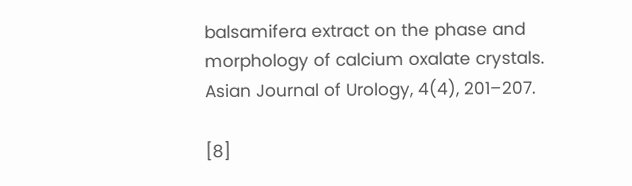balsamifera extract on the phase and morphology of calcium oxalate crystals. Asian Journal of Urology, 4(4), 201–207.

[8]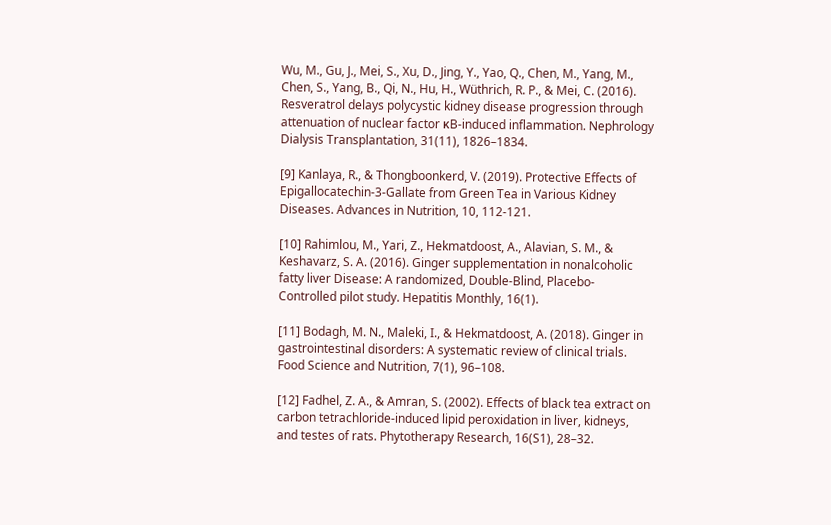Wu, M., Gu, J., Mei, S., Xu, D., Jing, Y., Yao, Q., Chen, M., Yang, M., Chen, S., Yang, B., Qi, N., Hu, H., Wüthrich, R. P., & Mei, C. (2016). Resveratrol delays polycystic kidney disease progression through attenuation of nuclear factor κB-induced inflammation. Nephrology Dialysis Transplantation, 31(11), 1826–1834.

[9] Kanlaya, R., & Thongboonkerd, V. (2019). Protective Effects of Epigallocatechin-3-Gallate from Green Tea in Various Kidney Diseases. Advances in Nutrition, 10, 112-121.

[10] Rahimlou, M., Yari, Z., Hekmatdoost, A., Alavian, S. M., & Keshavarz, S. A. (2016). Ginger supplementation in nonalcoholic fatty liver Disease: A randomized, Double-Blind, Placebo-Controlled pilot study. Hepatitis Monthly, 16(1).

[11] Bodagh, M. N., Maleki, I., & Hekmatdoost, A. (2018). Ginger in gastrointestinal disorders: A systematic review of clinical trials. Food Science and Nutrition, 7(1), 96–108.

[12] Fadhel, Z. A., & Amran, S. (2002). Effects of black tea extract on carbon tetrachloride-induced lipid peroxidation in liver, kidneys, and testes of rats. Phytotherapy Research, 16(S1), 28–32.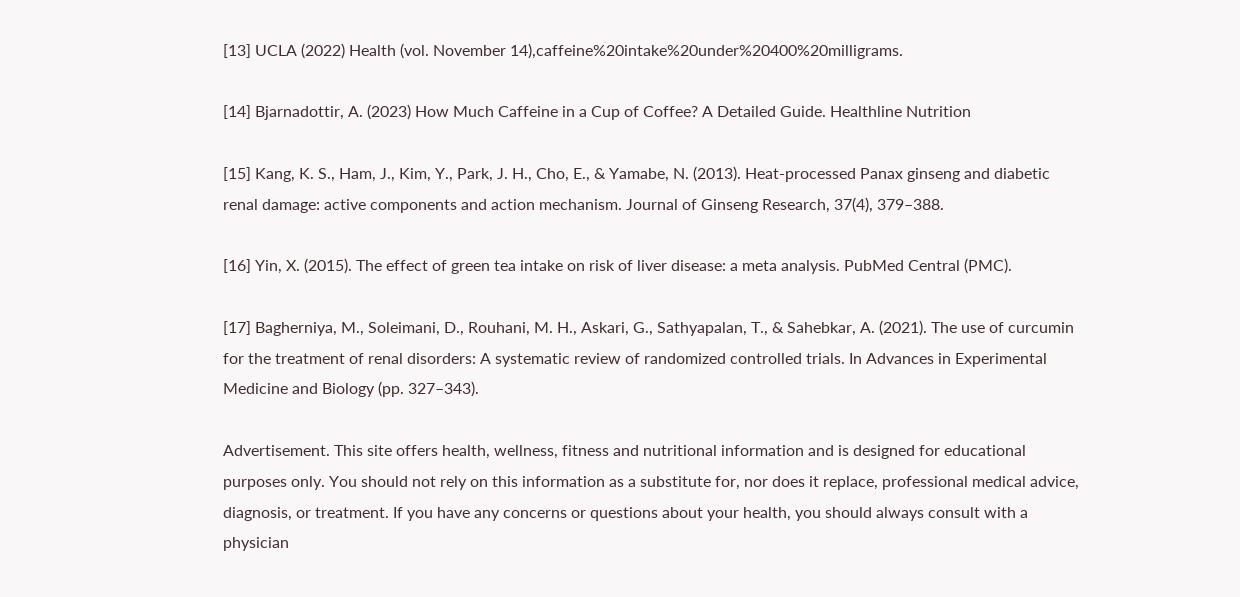[13] UCLA (2022) Health (vol. November 14),caffeine%20intake%20under%20400%20milligrams.

[14] Bjarnadottir, A. (2023) How Much Caffeine in a Cup of Coffee? A Detailed Guide. Healthline Nutrition

[15] Kang, K. S., Ham, J., Kim, Y., Park, J. H., Cho, E., & Yamabe, N. (2013). Heat-processed Panax ginseng and diabetic renal damage: active components and action mechanism. Journal of Ginseng Research, 37(4), 379–388.

[16] Yin, X. (2015). The effect of green tea intake on risk of liver disease: a meta analysis. PubMed Central (PMC).

[17] Bagherniya, M., Soleimani, D., Rouhani, M. H., Askari, G., Sathyapalan, T., & Sahebkar, A. (2021). The use of curcumin for the treatment of renal disorders: A systematic review of randomized controlled trials. In Advances in Experimental Medicine and Biology (pp. 327–343).

Advertisement. This site offers health, wellness, fitness and nutritional information and is designed for educational purposes only. You should not rely on this information as a substitute for, nor does it replace, professional medical advice, diagnosis, or treatment. If you have any concerns or questions about your health, you should always consult with a physician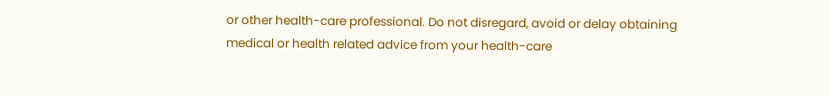or other health-care professional. Do not disregard, avoid or delay obtaining medical or health related advice from your health-care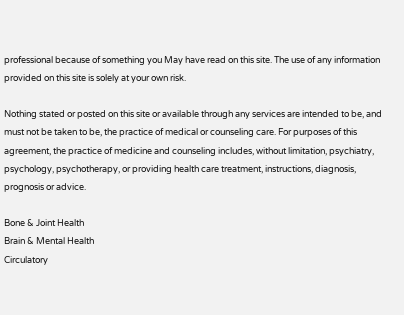professional because of something you May have read on this site. The use of any information provided on this site is solely at your own risk.

Nothing stated or posted on this site or available through any services are intended to be, and must not be taken to be, the practice of medical or counseling care. For purposes of this agreement, the practice of medicine and counseling includes, without limitation, psychiatry, psychology, psychotherapy, or providing health care treatment, instructions, diagnosis, prognosis or advice.

Bone & Joint Health
Brain & Mental Health
Circulatory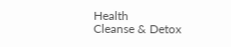Health
Cleanse & Detox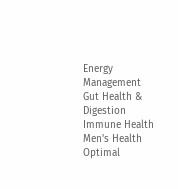Energy Management
Gut Health & Digestion
Immune Health
Men's Health
Optimal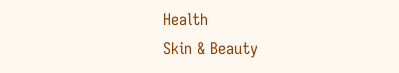Health
Skin & Beauty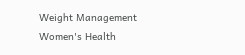Weight Management
Women's Health